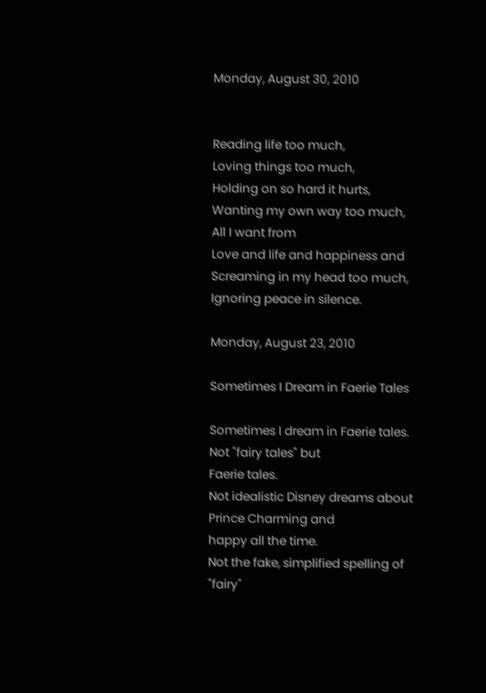Monday, August 30, 2010


Reading life too much,
Loving things too much,
Holding on so hard it hurts,
Wanting my own way too much,
All I want from
Love and life and happiness and
Screaming in my head too much,
Ignoring peace in silence.

Monday, August 23, 2010

Sometimes I Dream in Faerie Tales

Sometimes I dream in Faerie tales.
Not "fairy tales" but
Faerie tales.
Not idealistic Disney dreams about
Prince Charming and
happy all the time.
Not the fake, simplified spelling of
"fairy"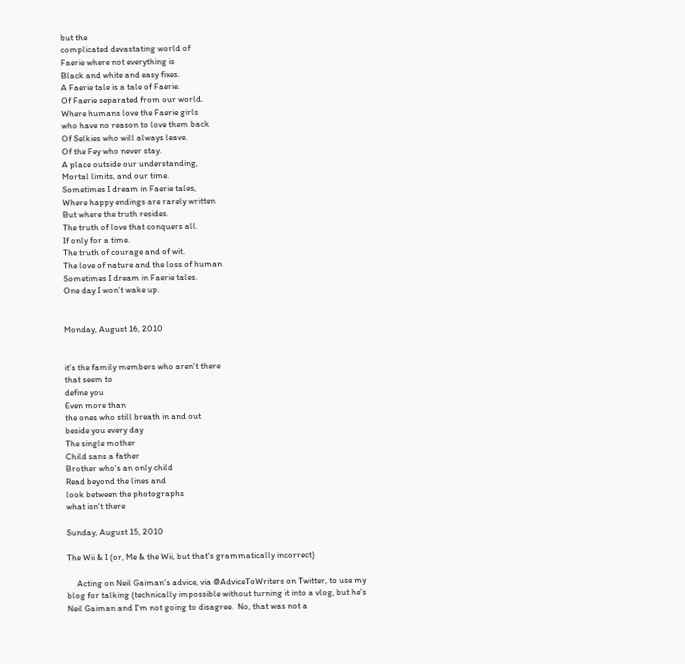but the
complicated devastating world of
Faerie where not everything is
Black and white and easy fixes.
A Faerie tale is a tale of Faerie.
Of Faerie separated from our world.
Where humans love the Faerie girls
who have no reason to love them back
Of Selkies who will always leave.
Of the Fey who never stay.
A place outside our understanding,
Mortal limits, and our time.
Sometimes I dream in Faerie tales,
Where happy endings are rarely written
But where the truth resides.
The truth of love that conquers all.
If only for a time.
The truth of courage and of wit.
The love of nature and the loss of human
Sometimes I dream in Faerie tales.
One day I won't wake up.


Monday, August 16, 2010


it's the family members who aren't there
that seem to
define you
Even more than
the ones who still breath in and out
beside you every day
The single mother
Child sans a father
Brother who's an only child
Read beyond the lines and
look between the photographs
what isn't there

Sunday, August 15, 2010

The Wii & I (or, Me & the Wii, but that's grammatically incorrect)

     Acting on Neil Gaiman's advice, via @AdviceToWriters on Twitter, to use my blog for talking (technically impossible without turning it into a vlog, but he's Neil Gaiman and I'm not going to disagree.  No, that was not a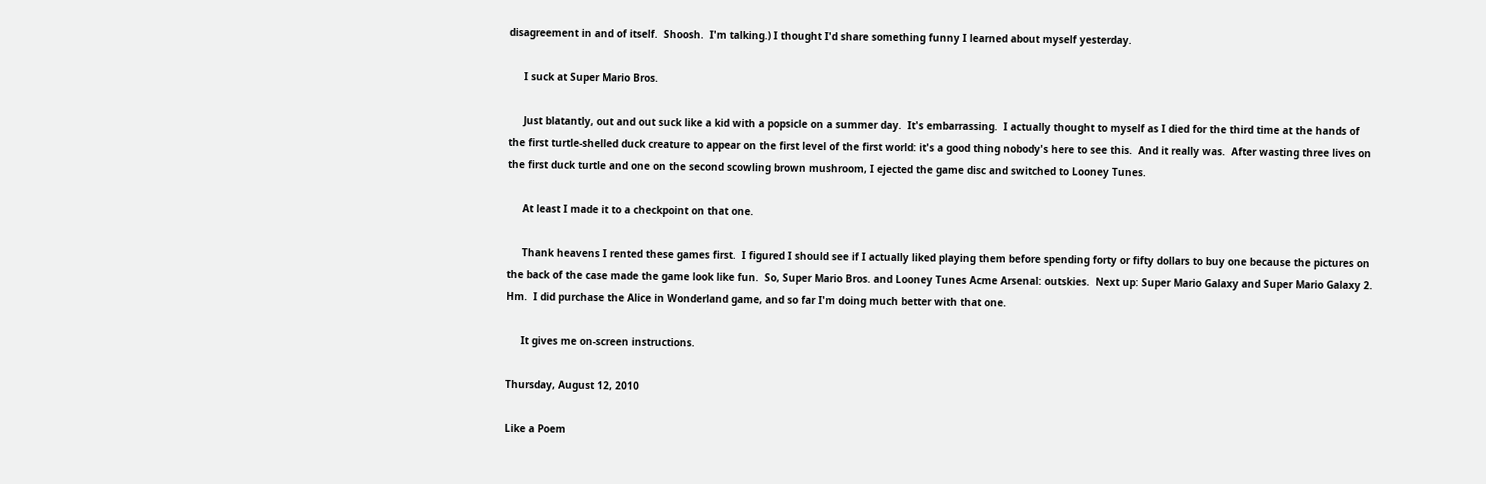disagreement in and of itself.  Shoosh.  I'm talking.) I thought I'd share something funny I learned about myself yesterday.

     I suck at Super Mario Bros.

     Just blatantly, out and out suck like a kid with a popsicle on a summer day.  It's embarrassing.  I actually thought to myself as I died for the third time at the hands of the first turtle-shelled duck creature to appear on the first level of the first world: it's a good thing nobody's here to see this.  And it really was.  After wasting three lives on the first duck turtle and one on the second scowling brown mushroom, I ejected the game disc and switched to Looney Tunes.

     At least I made it to a checkpoint on that one.

     Thank heavens I rented these games first.  I figured I should see if I actually liked playing them before spending forty or fifty dollars to buy one because the pictures on the back of the case made the game look like fun.  So, Super Mario Bros. and Looney Tunes Acme Arsenal: outskies.  Next up: Super Mario Galaxy and Super Mario Galaxy 2.  Hm.  I did purchase the Alice in Wonderland game, and so far I'm doing much better with that one.

     It gives me on-screen instructions.

Thursday, August 12, 2010

Like a Poem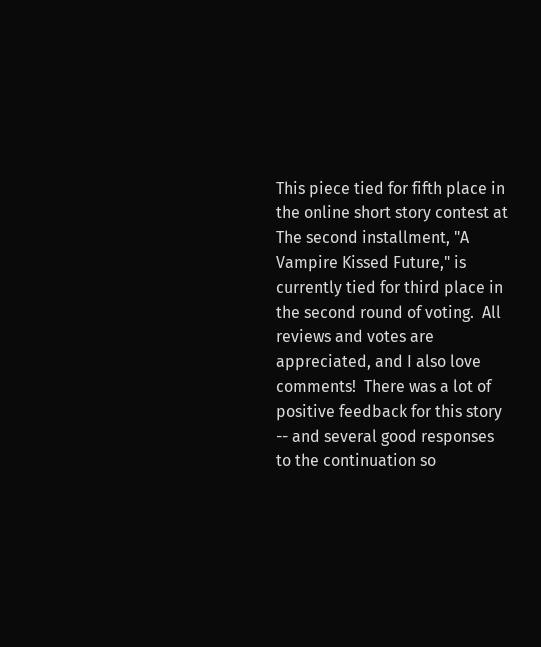This piece tied for fifth place in the online short story contest at  The second installment, "A Vampire Kissed Future," is currently tied for third place in the second round of voting.  All reviews and votes are appreciated, and I also love comments!  There was a lot of positive feedback for this story -- and several good responses to the continuation so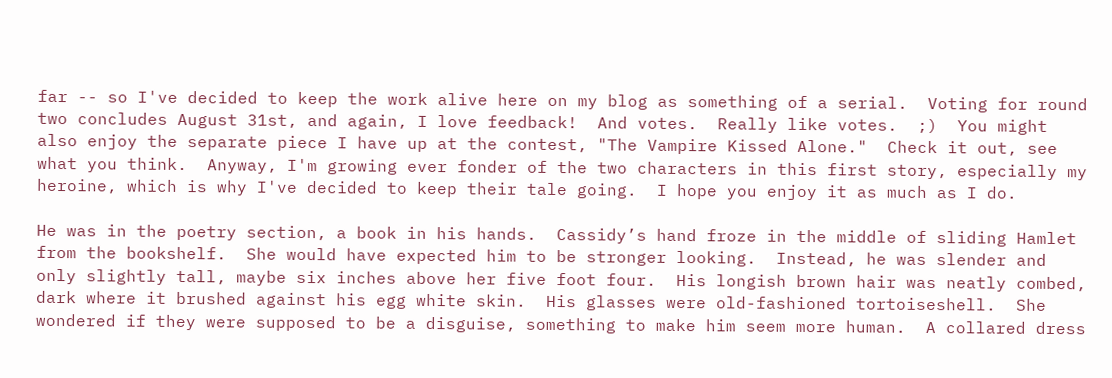far -- so I've decided to keep the work alive here on my blog as something of a serial.  Voting for round two concludes August 31st, and again, I love feedback!  And votes.  Really like votes.  ;)  You might also enjoy the separate piece I have up at the contest, "The Vampire Kissed Alone."  Check it out, see what you think.  Anyway, I'm growing ever fonder of the two characters in this first story, especially my heroine, which is why I've decided to keep their tale going.  I hope you enjoy it as much as I do.

He was in the poetry section, a book in his hands.  Cassidy’s hand froze in the middle of sliding Hamlet from the bookshelf.  She would have expected him to be stronger looking.  Instead, he was slender and only slightly tall, maybe six inches above her five foot four.  His longish brown hair was neatly combed, dark where it brushed against his egg white skin.  His glasses were old-fashioned tortoiseshell.  She wondered if they were supposed to be a disguise, something to make him seem more human.  A collared dress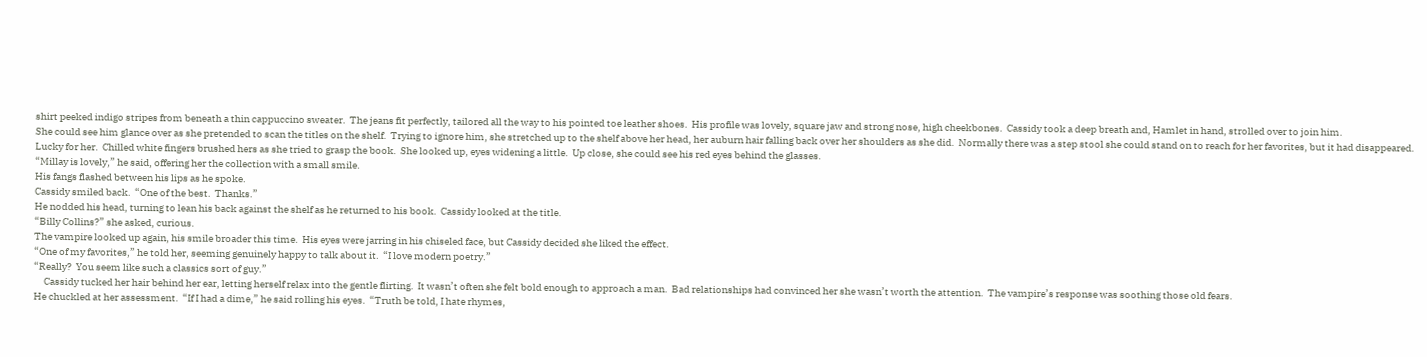shirt peeked indigo stripes from beneath a thin cappuccino sweater.  The jeans fit perfectly, tailored all the way to his pointed toe leather shoes.  His profile was lovely, square jaw and strong nose, high cheekbones.  Cassidy took a deep breath and, Hamlet in hand, strolled over to join him.
She could see him glance over as she pretended to scan the titles on the shelf.  Trying to ignore him, she stretched up to the shelf above her head, her auburn hair falling back over her shoulders as she did.  Normally there was a step stool she could stand on to reach for her favorites, but it had disappeared.  Lucky for her.  Chilled white fingers brushed hers as she tried to grasp the book.  She looked up, eyes widening a little.  Up close, she could see his red eyes behind the glasses.
“Millay is lovely,” he said, offering her the collection with a small smile.
His fangs flashed between his lips as he spoke.
Cassidy smiled back.  “One of the best.  Thanks.”
He nodded his head, turning to lean his back against the shelf as he returned to his book.  Cassidy looked at the title.
“Billy Collins?” she asked, curious.
The vampire looked up again, his smile broader this time.  His eyes were jarring in his chiseled face, but Cassidy decided she liked the effect.
“One of my favorites,” he told her, seeming genuinely happy to talk about it.  “I love modern poetry.”
“Really?  You seem like such a classics sort of guy.”
     Cassidy tucked her hair behind her ear, letting herself relax into the gentle flirting.  It wasn’t often she felt bold enough to approach a man.  Bad relationships had convinced her she wasn’t worth the attention.  The vampire’s response was soothing those old fears.
He chuckled at her assessment.  “If I had a dime,” he said rolling his eyes.  “Truth be told, I hate rhymes,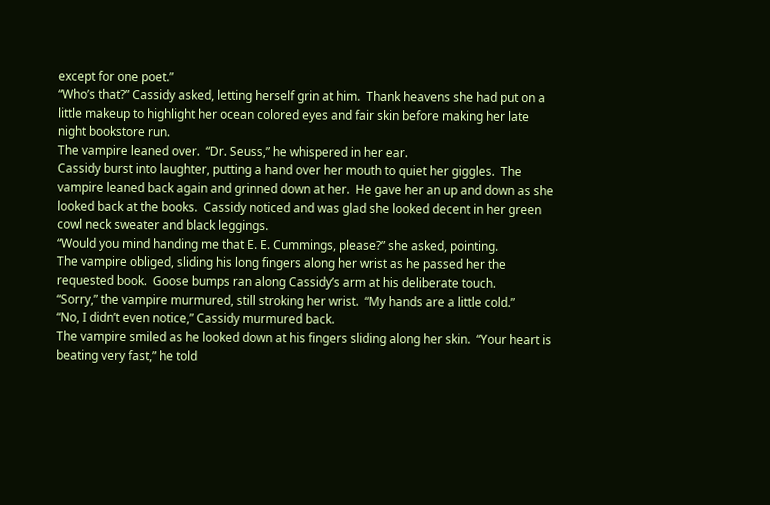except for one poet.”
“Who’s that?” Cassidy asked, letting herself grin at him.  Thank heavens she had put on a little makeup to highlight her ocean colored eyes and fair skin before making her late night bookstore run.
The vampire leaned over.  “Dr. Seuss,” he whispered in her ear.
Cassidy burst into laughter, putting a hand over her mouth to quiet her giggles.  The vampire leaned back again and grinned down at her.  He gave her an up and down as she looked back at the books.  Cassidy noticed and was glad she looked decent in her green cowl neck sweater and black leggings.
“Would you mind handing me that E. E. Cummings, please?” she asked, pointing.
The vampire obliged, sliding his long fingers along her wrist as he passed her the requested book.  Goose bumps ran along Cassidy’s arm at his deliberate touch.
“Sorry,” the vampire murmured, still stroking her wrist.  “My hands are a little cold.”
“No, I didn’t even notice,” Cassidy murmured back.
The vampire smiled as he looked down at his fingers sliding along her skin.  “Your heart is beating very fast,” he told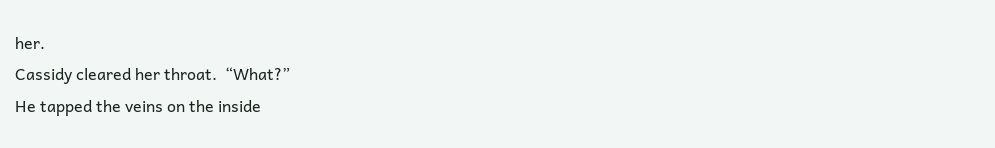her.
Cassidy cleared her throat.  “What?”
He tapped the veins on the inside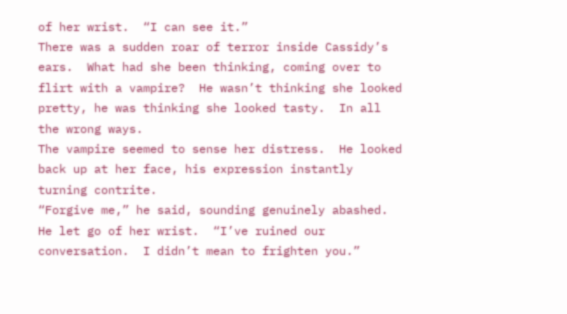of her wrist.  “I can see it.”
There was a sudden roar of terror inside Cassidy’s ears.  What had she been thinking, coming over to flirt with a vampire?  He wasn’t thinking she looked pretty, he was thinking she looked tasty.  In all the wrong ways.
The vampire seemed to sense her distress.  He looked back up at her face, his expression instantly turning contrite.
“Forgive me,” he said, sounding genuinely abashed.  He let go of her wrist.  “I’ve ruined our conversation.  I didn’t mean to frighten you.”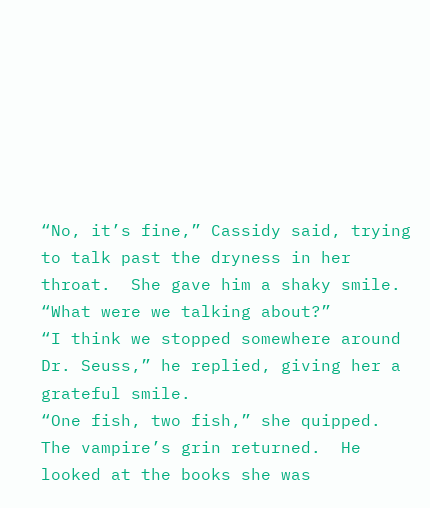“No, it’s fine,” Cassidy said, trying to talk past the dryness in her throat.  She gave him a shaky smile.  “What were we talking about?”
“I think we stopped somewhere around Dr. Seuss,” he replied, giving her a grateful smile.
“One fish, two fish,” she quipped.
The vampire’s grin returned.  He looked at the books she was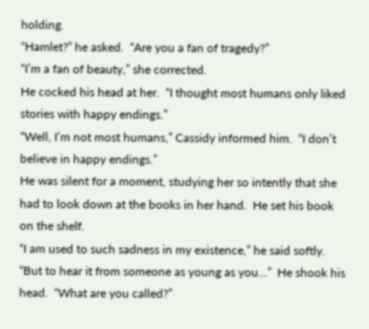holding.
“Hamlet?” he asked.  “Are you a fan of tragedy?”
“I’m a fan of beauty,” she corrected.
He cocked his head at her.  “I thought most humans only liked stories with happy endings.”
“Well, I’m not most humans,” Cassidy informed him.  “I don’t believe in happy endings.”
He was silent for a moment, studying her so intently that she had to look down at the books in her hand.  He set his book on the shelf.
“I am used to such sadness in my existence,” he said softly.  “But to hear it from someone as young as you…”  He shook his head.  “What are you called?”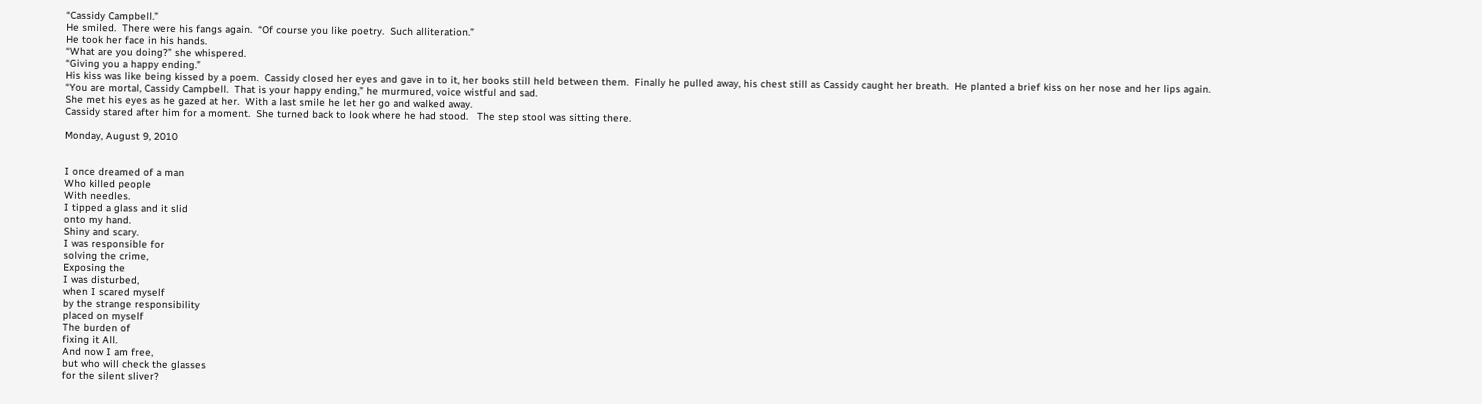“Cassidy Campbell.”
He smiled.  There were his fangs again.  “Of course you like poetry.  Such alliteration.”
He took her face in his hands.
“What are you doing?” she whispered.
“Giving you a happy ending.”
His kiss was like being kissed by a poem.  Cassidy closed her eyes and gave in to it, her books still held between them.  Finally he pulled away, his chest still as Cassidy caught her breath.  He planted a brief kiss on her nose and her lips again.
“You are mortal, Cassidy Campbell.  That is your happy ending,” he murmured, voice wistful and sad.
She met his eyes as he gazed at her.  With a last smile he let her go and walked away.
Cassidy stared after him for a moment.  She turned back to look where he had stood.   The step stool was sitting there.

Monday, August 9, 2010


I once dreamed of a man
Who killed people
With needles.
I tipped a glass and it slid
onto my hand.
Shiny and scary.
I was responsible for
solving the crime,
Exposing the
I was disturbed,
when I scared myself
by the strange responsibility
placed on myself
The burden of
fixing it All.
And now I am free,
but who will check the glasses
for the silent sliver?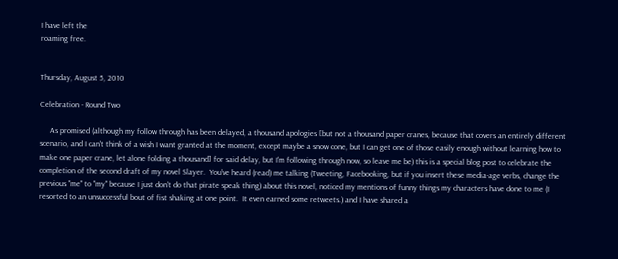I have left the
roaming free.


Thursday, August 5, 2010

Celebration - Round Two

     As promised (although my follow through has been delayed, a thousand apologies [but not a thousand paper cranes, because that covers an entirely different scenario, and I can't think of a wish I want granted at the moment, except maybe a snow cone, but I can get one of those easily enough without learning how to make one paper crane, let alone folding a thousand] for said delay, but I'm following through now, so leave me be) this is a special blog post to celebrate the completion of the second draft of my novel Slayer.  You've heard (read) me talking (Tweeting, Facebooking, but if you insert these media-age verbs, change the previous "me" to "my" because I just don't do that pirate speak thing) about this novel, noticed my mentions of funny things my characters have done to me (I resorted to an unsuccessful bout of fist shaking at one point.  It even earned some retweets.) and I have shared a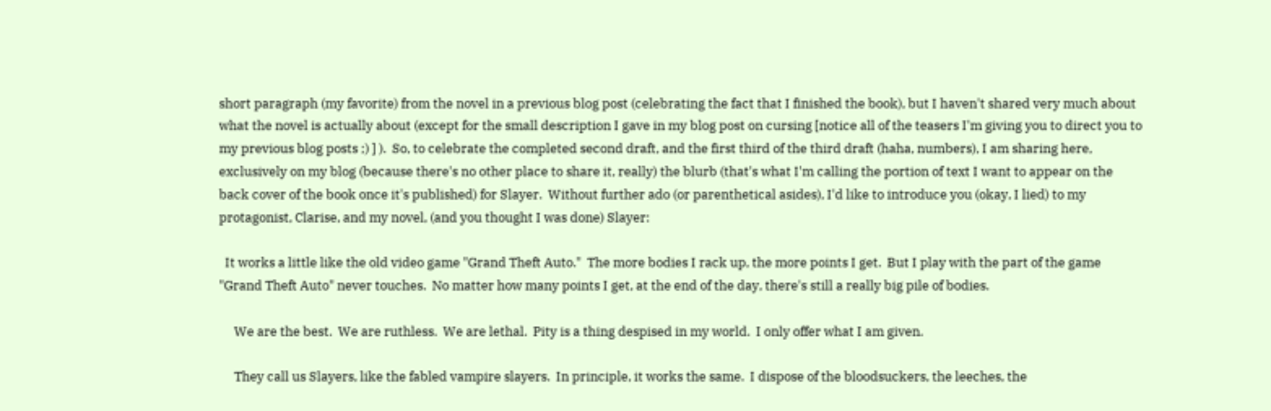short paragraph (my favorite) from the novel in a previous blog post (celebrating the fact that I finished the book), but I haven't shared very much about what the novel is actually about (except for the small description I gave in my blog post on cursing [notice all of the teasers I'm giving you to direct you to my previous blog posts ;) ] ).  So, to celebrate the completed second draft, and the first third of the third draft (haha, numbers), I am sharing here, exclusively on my blog (because there's no other place to share it, really) the blurb (that's what I'm calling the portion of text I want to appear on the back cover of the book once it's published) for Slayer.  Without further ado (or parenthetical asides), I'd like to introduce you (okay, I lied) to my protagonist, Clarise, and my novel, (and you thought I was done) Slayer:

  It works a little like the old video game "Grand Theft Auto."  The more bodies I rack up, the more points I get.  But I play with the part of the game "Grand Theft Auto" never touches.  No matter how many points I get, at the end of the day, there's still a really big pile of bodies.

     We are the best.  We are ruthless.  We are lethal.  Pity is a thing despised in my world.  I only offer what I am given.

     They call us Slayers, like the fabled vampire slayers.  In principle, it works the same.  I dispose of the bloodsuckers, the leeches, the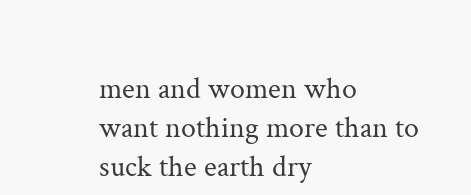men and women who want nothing more than to suck the earth dry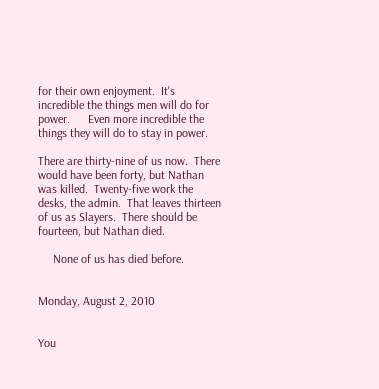for their own enjoyment.  It's incredible the things men will do for power.      Even more incredible the things they will do to stay in power.

There are thirty-nine of us now.  There would have been forty, but Nathan was killed.  Twenty-five work the desks, the admin.  That leaves thirteen of us as Slayers.  There should be fourteen, but Nathan died.

     None of us has died before.


Monday, August 2, 2010


You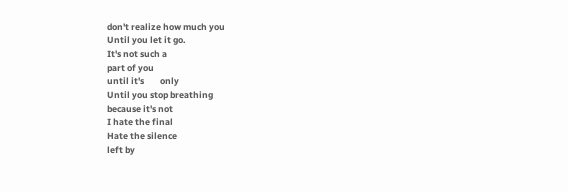don't realize how much you
Until you let it go.
It's not such a
part of you
until it's        only
Until you stop breathing
because it's not
I hate the final
Hate the silence
left by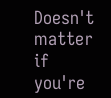Doesn't matter if you're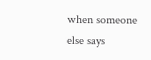when someone else says